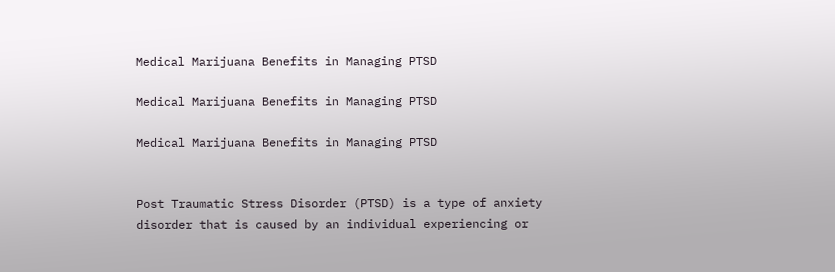Medical Marijuana Benefits in Managing PTSD

Medical Marijuana Benefits in Managing PTSD

Medical Marijuana Benefits in Managing PTSD


Post Traumatic Stress Disorder (PTSD) is a type of anxiety disorder that is caused by an individual experiencing or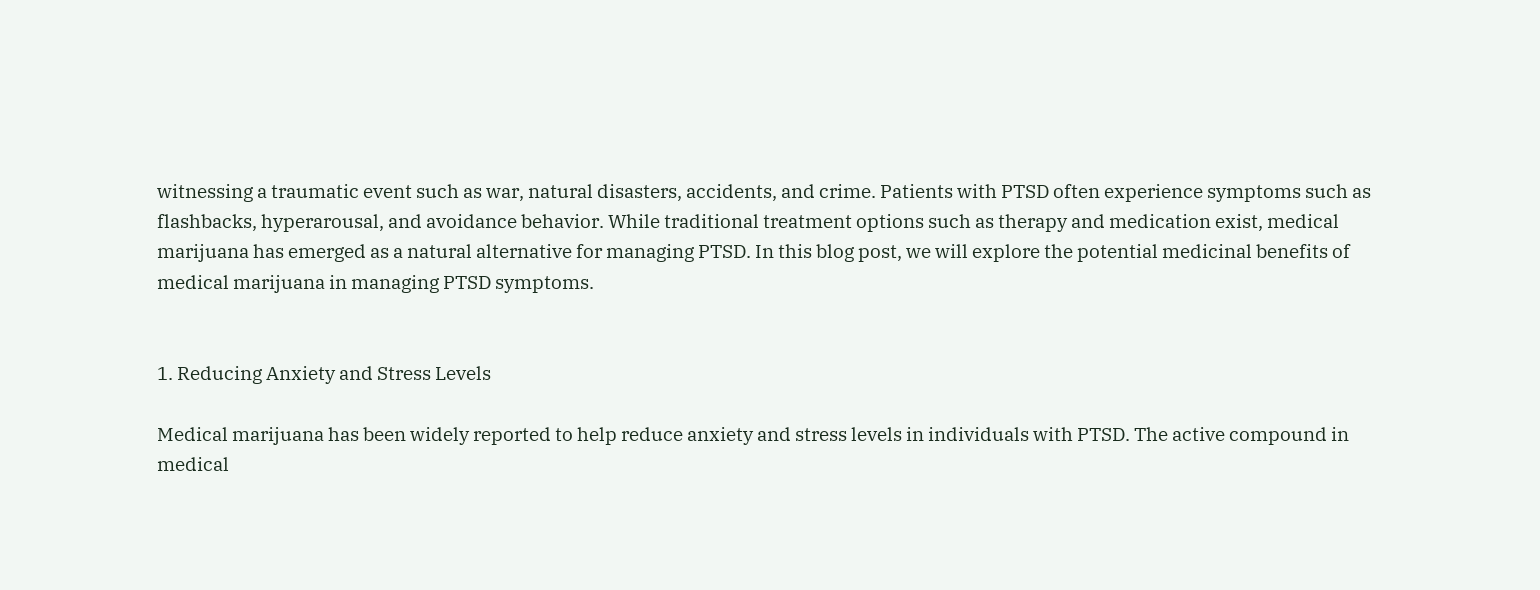witnessing a traumatic event such as war, natural disasters, accidents, and crime. Patients with PTSD often experience symptoms such as flashbacks, hyperarousal, and avoidance behavior. While traditional treatment options such as therapy and medication exist, medical marijuana has emerged as a natural alternative for managing PTSD. In this blog post, we will explore the potential medicinal benefits of medical marijuana in managing PTSD symptoms.


1. Reducing Anxiety and Stress Levels

Medical marijuana has been widely reported to help reduce anxiety and stress levels in individuals with PTSD. The active compound in medical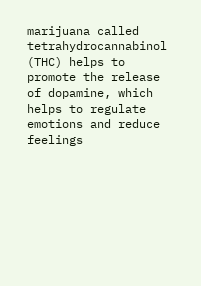marijuana called tetrahydrocannabinol (THC) helps to promote the release of dopamine, which helps to regulate emotions and reduce feelings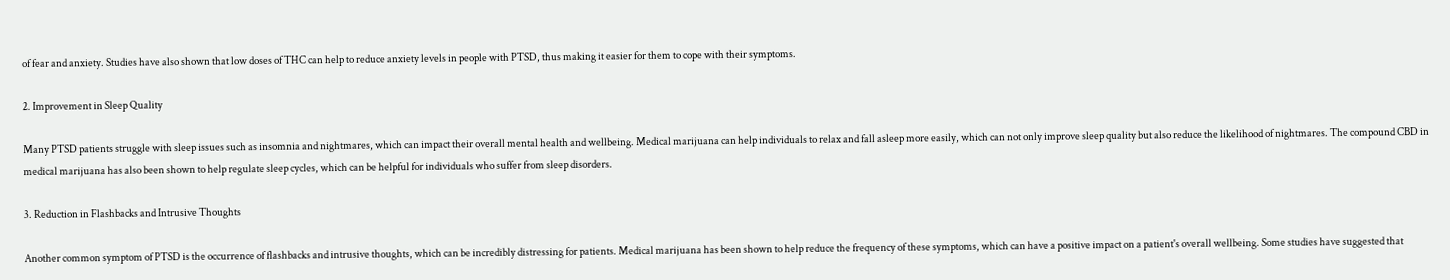of fear and anxiety. Studies have also shown that low doses of THC can help to reduce anxiety levels in people with PTSD, thus making it easier for them to cope with their symptoms.

2. Improvement in Sleep Quality

Many PTSD patients struggle with sleep issues such as insomnia and nightmares, which can impact their overall mental health and wellbeing. Medical marijuana can help individuals to relax and fall asleep more easily, which can not only improve sleep quality but also reduce the likelihood of nightmares. The compound CBD in medical marijuana has also been shown to help regulate sleep cycles, which can be helpful for individuals who suffer from sleep disorders.

3. Reduction in Flashbacks and Intrusive Thoughts

Another common symptom of PTSD is the occurrence of flashbacks and intrusive thoughts, which can be incredibly distressing for patients. Medical marijuana has been shown to help reduce the frequency of these symptoms, which can have a positive impact on a patient's overall wellbeing. Some studies have suggested that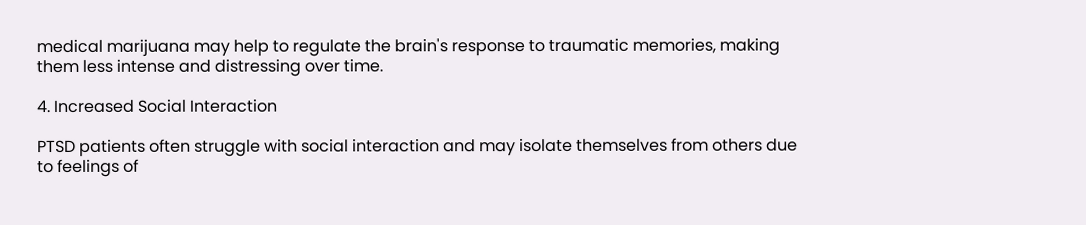medical marijuana may help to regulate the brain's response to traumatic memories, making them less intense and distressing over time.

4. Increased Social Interaction

PTSD patients often struggle with social interaction and may isolate themselves from others due to feelings of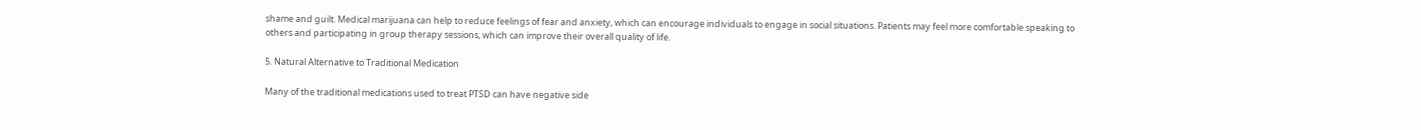shame and guilt. Medical marijuana can help to reduce feelings of fear and anxiety, which can encourage individuals to engage in social situations. Patients may feel more comfortable speaking to others and participating in group therapy sessions, which can improve their overall quality of life.

5. Natural Alternative to Traditional Medication

Many of the traditional medications used to treat PTSD can have negative side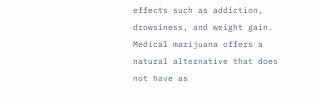effects such as addiction, drowsiness, and weight gain. Medical marijuana offers a natural alternative that does not have as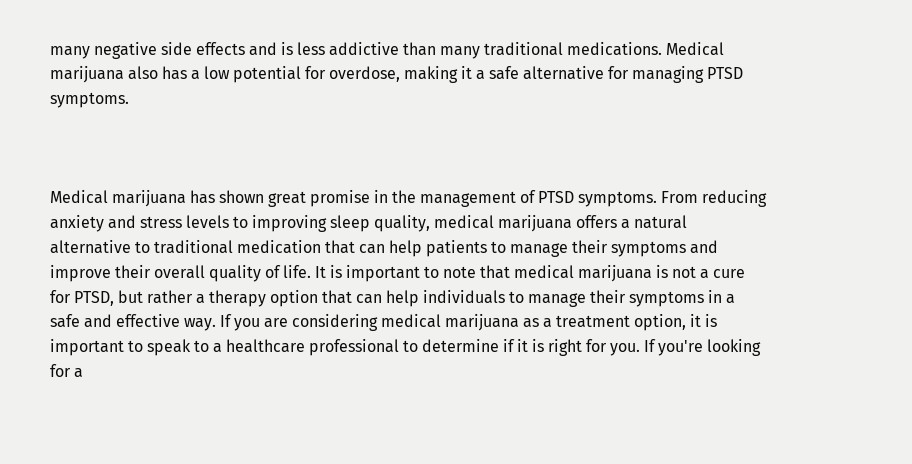many negative side effects and is less addictive than many traditional medications. Medical marijuana also has a low potential for overdose, making it a safe alternative for managing PTSD symptoms.



Medical marijuana has shown great promise in the management of PTSD symptoms. From reducing anxiety and stress levels to improving sleep quality, medical marijuana offers a natural alternative to traditional medication that can help patients to manage their symptoms and improve their overall quality of life. It is important to note that medical marijuana is not a cure for PTSD, but rather a therapy option that can help individuals to manage their symptoms in a safe and effective way. If you are considering medical marijuana as a treatment option, it is important to speak to a healthcare professional to determine if it is right for you. If you're looking for a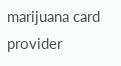marijuana card provider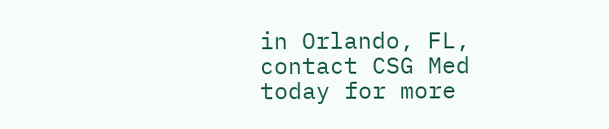in Orlando, FL, contact CSG Med today for more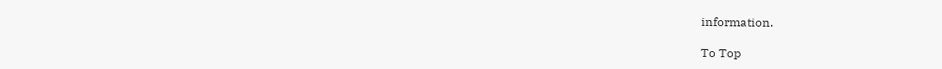information.

To Top